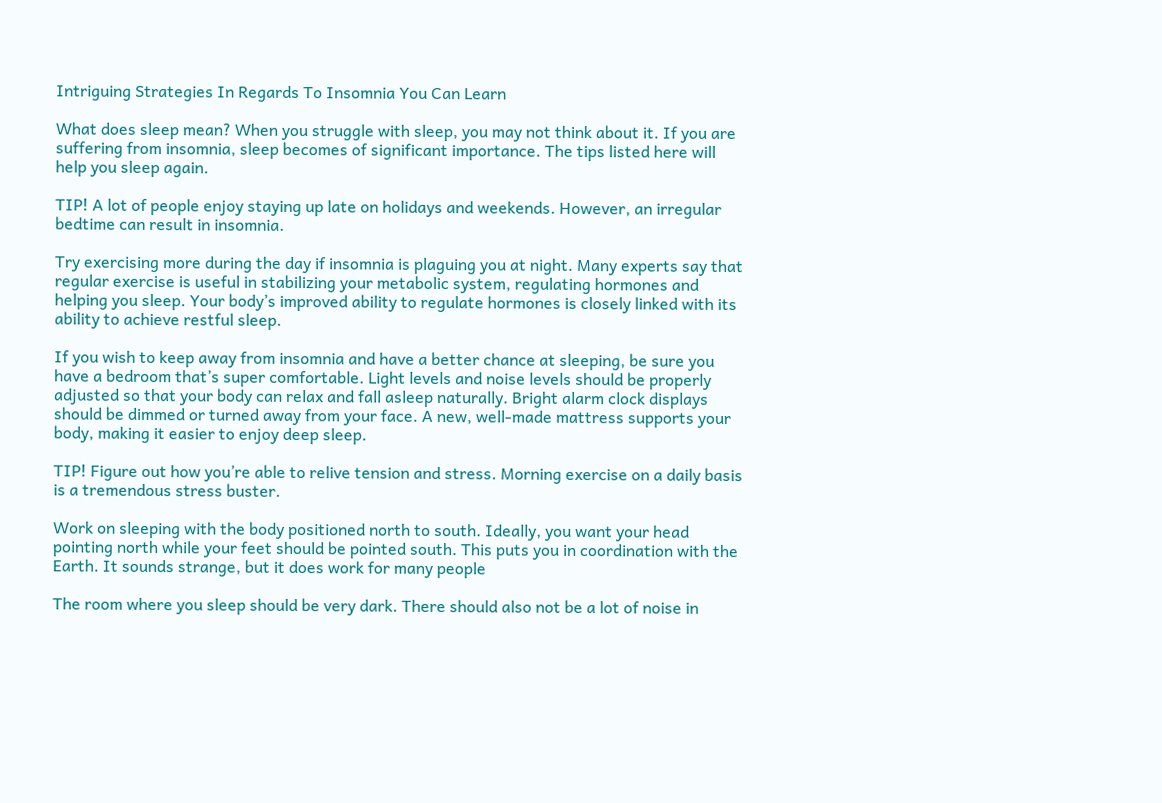Intriguing Strategies In Regards To Insomnia You Can Learn

What does sleep mean? When you struggle with sleep, you may not think about it. If you are suffering from insomnia, sleep becomes of significant importance. The tips listed here will help you sleep again.

TIP! A lot of people enjoy staying up late on holidays and weekends. However, an irregular bedtime can result in insomnia.

Try exercising more during the day if insomnia is plaguing you at night. Many experts say that regular exercise is useful in stabilizing your metabolic system, regulating hormones and helping you sleep. Your body’s improved ability to regulate hormones is closely linked with its ability to achieve restful sleep.

If you wish to keep away from insomnia and have a better chance at sleeping, be sure you have a bedroom that’s super comfortable. Light levels and noise levels should be properly adjusted so that your body can relax and fall asleep naturally. Bright alarm clock displays should be dimmed or turned away from your face. A new, well-made mattress supports your body, making it easier to enjoy deep sleep.

TIP! Figure out how you’re able to relive tension and stress. Morning exercise on a daily basis is a tremendous stress buster.

Work on sleeping with the body positioned north to south. Ideally, you want your head pointing north while your feet should be pointed south. This puts you in coordination with the Earth. It sounds strange, but it does work for many people

The room where you sleep should be very dark. There should also not be a lot of noise in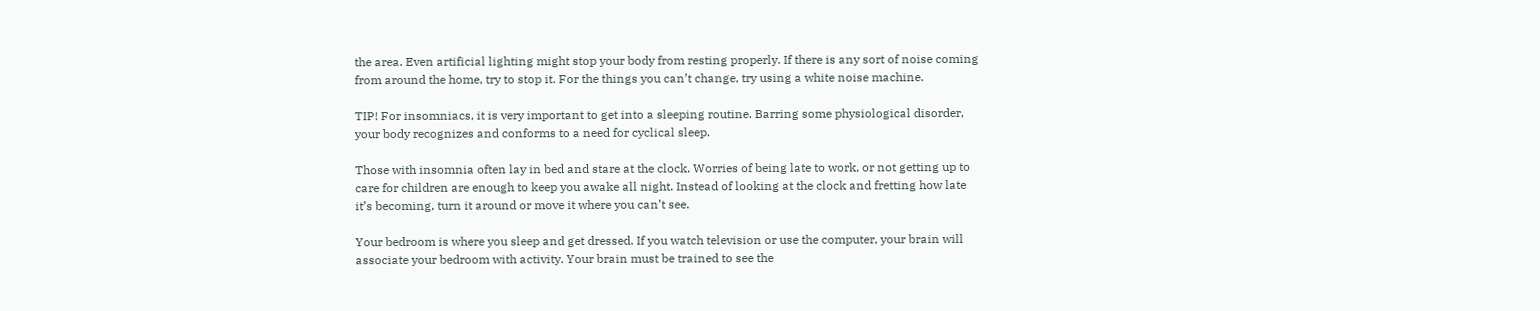the area. Even artificial lighting might stop your body from resting properly. If there is any sort of noise coming from around the home, try to stop it. For the things you can’t change, try using a white noise machine.

TIP! For insomniacs, it is very important to get into a sleeping routine. Barring some physiological disorder, your body recognizes and conforms to a need for cyclical sleep.

Those with insomnia often lay in bed and stare at the clock. Worries of being late to work, or not getting up to care for children are enough to keep you awake all night. Instead of looking at the clock and fretting how late it’s becoming, turn it around or move it where you can’t see.

Your bedroom is where you sleep and get dressed. If you watch television or use the computer, your brain will associate your bedroom with activity. Your brain must be trained to see the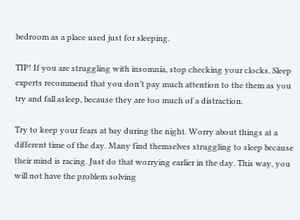bedroom as a place used just for sleeping.

TIP! If you are struggling with insomnia, stop checking your clocks. Sleep experts recommend that you don’t pay much attention to the them as you try and fall asleep, because they are too much of a distraction.

Try to keep your fears at bay during the night. Worry about things at a different time of the day. Many find themselves struggling to sleep because their mind is racing. Just do that worrying earlier in the day. This way, you will not have the problem solving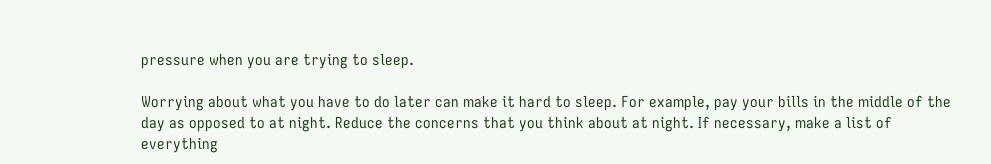pressure when you are trying to sleep.

Worrying about what you have to do later can make it hard to sleep. For example, pay your bills in the middle of the day as opposed to at night. Reduce the concerns that you think about at night. If necessary, make a list of everything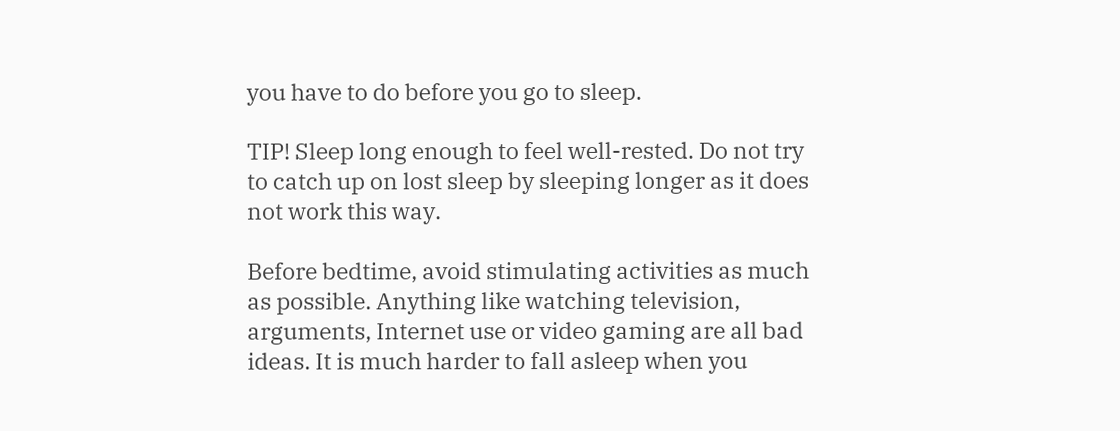you have to do before you go to sleep.

TIP! Sleep long enough to feel well-rested. Do not try to catch up on lost sleep by sleeping longer as it does not work this way.

Before bedtime, avoid stimulating activities as much as possible. Anything like watching television, arguments, Internet use or video gaming are all bad ideas. It is much harder to fall asleep when you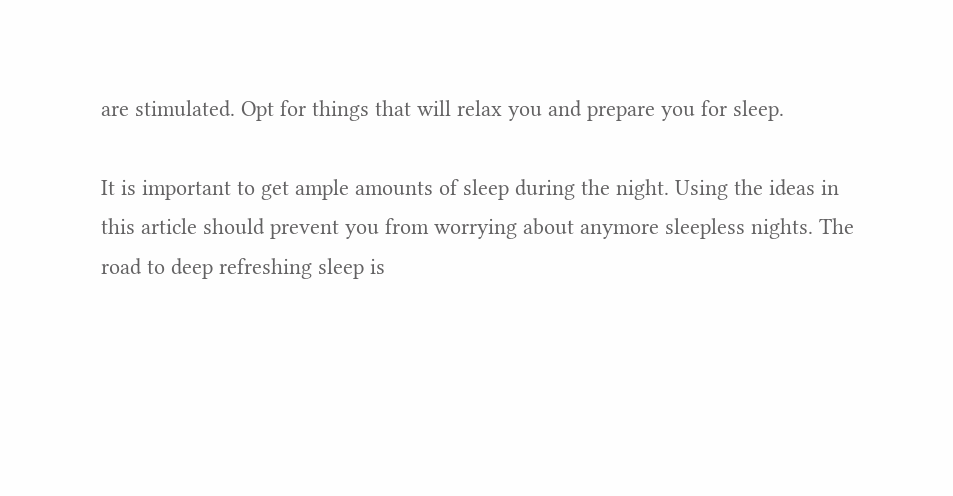are stimulated. Opt for things that will relax you and prepare you for sleep.

It is important to get ample amounts of sleep during the night. Using the ideas in this article should prevent you from worrying about anymore sleepless nights. The road to deep refreshing sleep is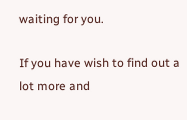waiting for you.

If you have wish to find out a lot more and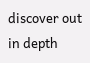discover out in depth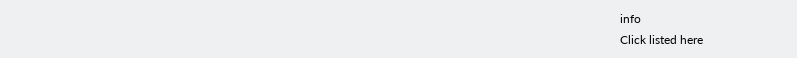info
Click listed here